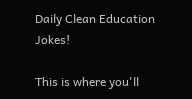Daily Clean Education Jokes!

This is where you'll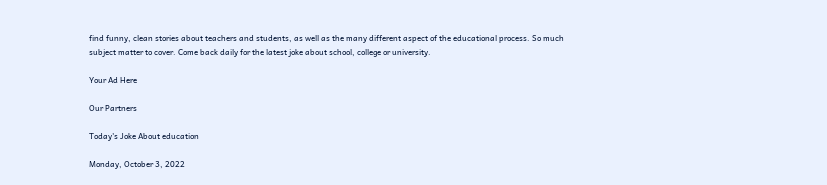find funny, clean stories about teachers and students, as well as the many different aspect of the educational process. So much subject matter to cover. Come back daily for the latest joke about school, college or university.

Your Ad Here

Our Partners

Today's Joke About education

Monday, October 3, 2022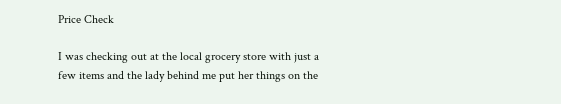Price Check

I was checking out at the local grocery store with just a few items and the lady behind me put her things on the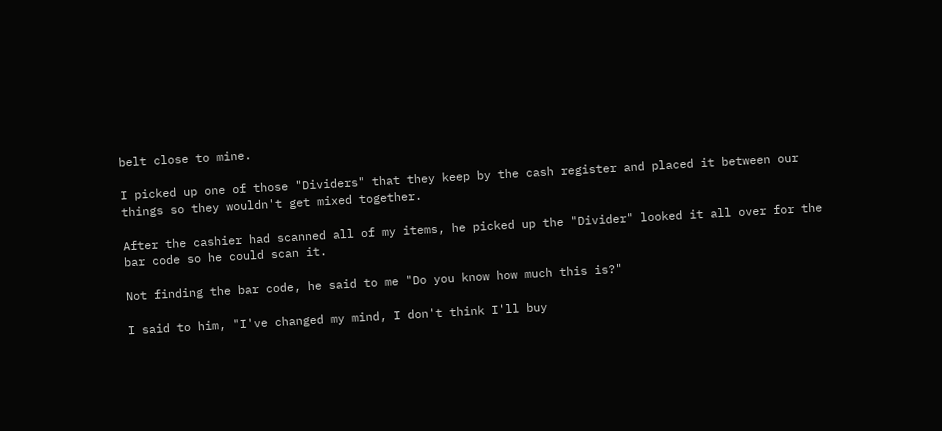belt close to mine.

I picked up one of those "Dividers" that they keep by the cash register and placed it between our things so they wouldn't get mixed together.

After the cashier had scanned all of my items, he picked up the "Divider" looked it all over for the bar code so he could scan it.

Not finding the bar code, he said to me "Do you know how much this is?"

I said to him, "I've changed my mind, I don't think I'll buy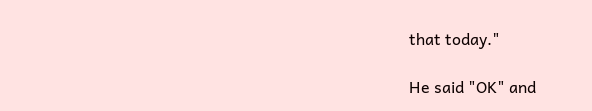that today."

He said "OK" and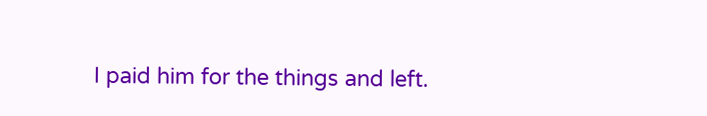I paid him for the things and left.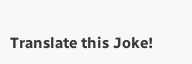Translate this Joke!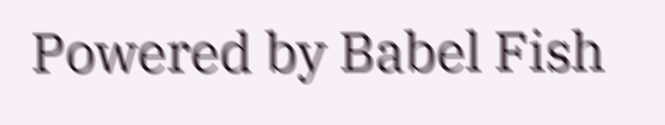Powered by Babel Fish